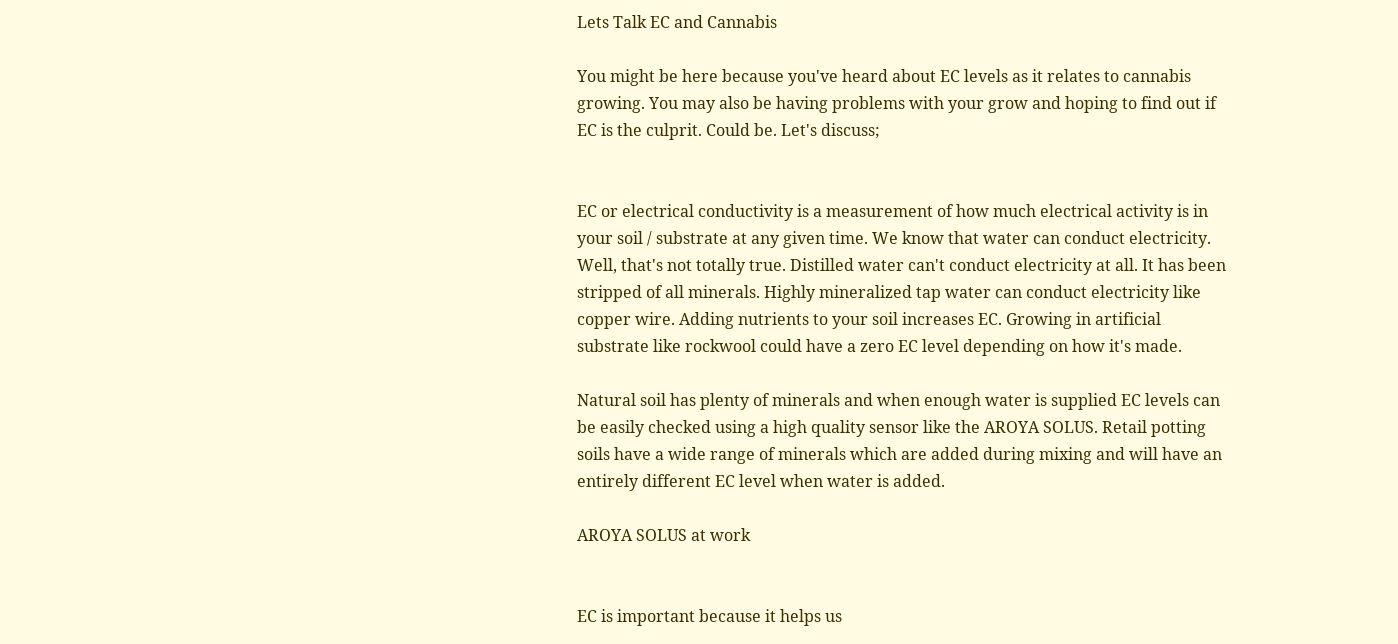Lets Talk EC and Cannabis

You might be here because you've heard about EC levels as it relates to cannabis growing. You may also be having problems with your grow and hoping to find out if EC is the culprit. Could be. Let's discuss;


EC or electrical conductivity is a measurement of how much electrical activity is in your soil / substrate at any given time. We know that water can conduct electricity. Well, that's not totally true. Distilled water can't conduct electricity at all. It has been stripped of all minerals. Highly mineralized tap water can conduct electricity like copper wire. Adding nutrients to your soil increases EC. Growing in artificial substrate like rockwool could have a zero EC level depending on how it's made.

Natural soil has plenty of minerals and when enough water is supplied EC levels can be easily checked using a high quality sensor like the AROYA SOLUS. Retail potting soils have a wide range of minerals which are added during mixing and will have an entirely different EC level when water is added.

AROYA SOLUS at work


EC is important because it helps us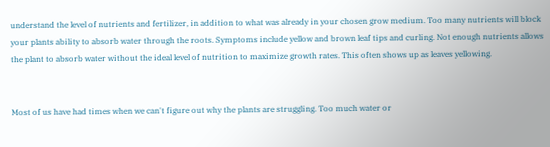understand the level of nutrients and fertilizer, in addition to what was already in your chosen grow medium. Too many nutrients will block your plants ability to absorb water through the roots. Symptoms include yellow and brown leaf tips and curling. Not enough nutrients allows the plant to absorb water without the ideal level of nutrition to maximize growth rates. This often shows up as leaves yellowing.


Most of us have had times when we can't figure out why the plants are struggling. Too much water or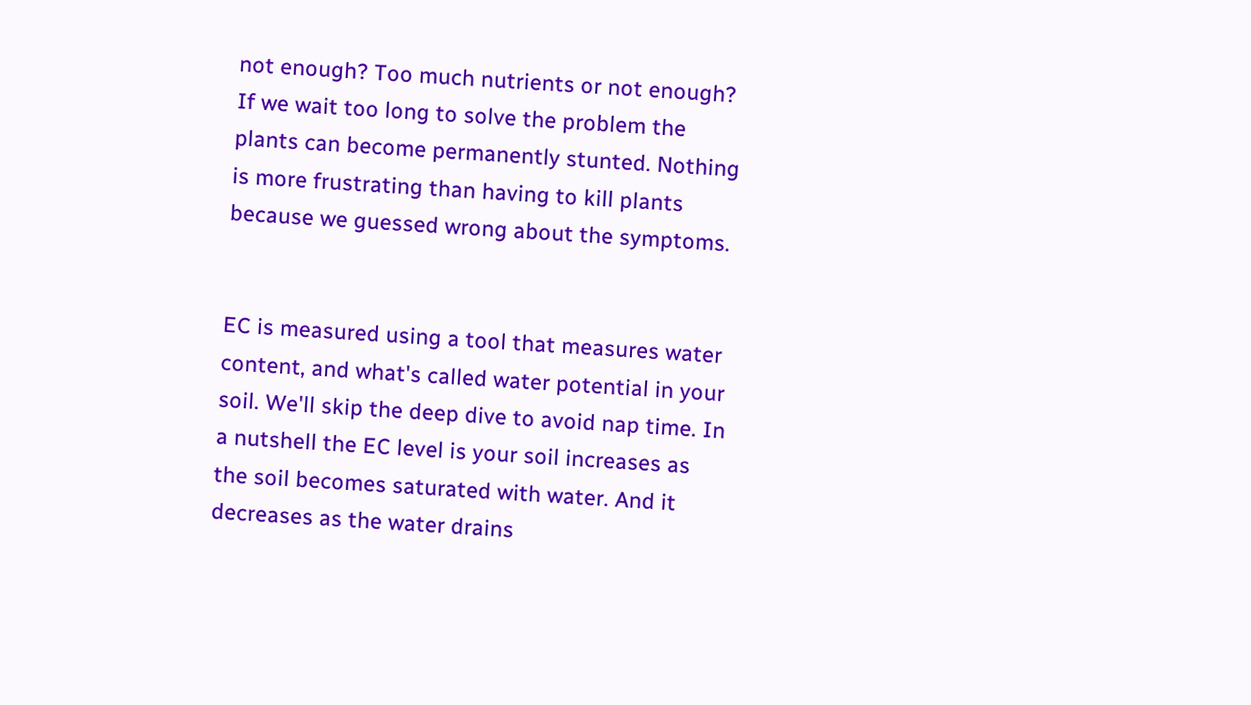not enough? Too much nutrients or not enough? If we wait too long to solve the problem the plants can become permanently stunted. Nothing is more frustrating than having to kill plants because we guessed wrong about the symptoms.


EC is measured using a tool that measures water content, and what's called water potential in your soil. We'll skip the deep dive to avoid nap time. In a nutshell the EC level is your soil increases as the soil becomes saturated with water. And it decreases as the water drains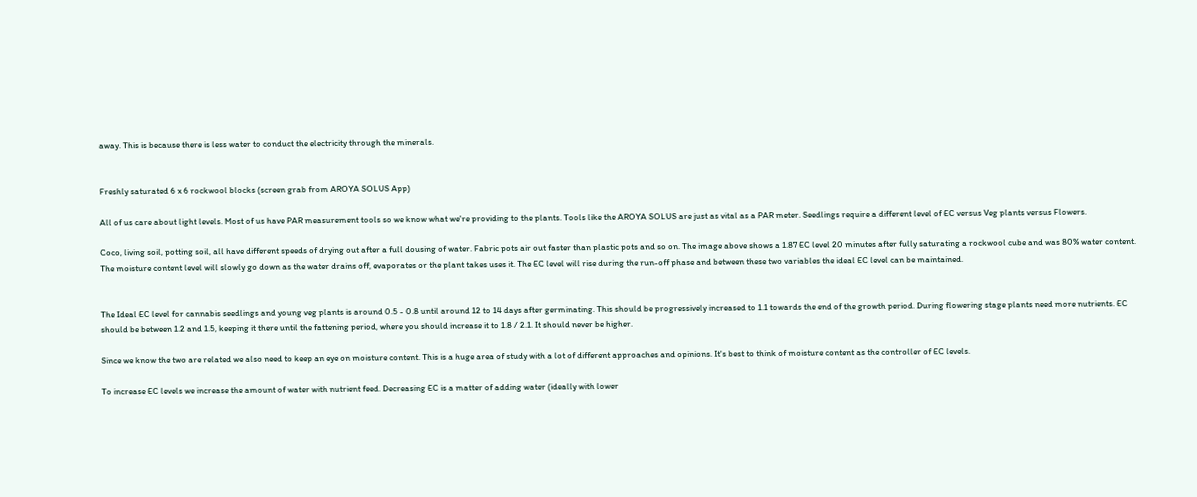away. This is because there is less water to conduct the electricity through the minerals.


Freshly saturated 6 x 6 rockwool blocks (screen grab from AROYA SOLUS App)

All of us care about light levels. Most of us have PAR measurement tools so we know what we're providing to the plants. Tools like the AROYA SOLUS are just as vital as a PAR meter. Seedlings require a different level of EC versus Veg plants versus Flowers.

Coco, living soil, potting soil, all have different speeds of drying out after a full dousing of water. Fabric pots air out faster than plastic pots and so on. The image above shows a 1.87 EC level 20 minutes after fully saturating a rockwool cube and was 80% water content. The moisture content level will slowly go down as the water drains off, evaporates or the plant takes uses it. The EC level will rise during the run-off phase and between these two variables the ideal EC level can be maintained.


The Ideal EC level for cannabis seedlings and young veg plants is around 0.5 - 0.8 until around 12 to 14 days after germinating. This should be progressively increased to 1.1 towards the end of the growth period. During flowering stage plants need more nutrients. EC should be between 1.2 and 1.5, keeping it there until the fattening period, where you should increase it to 1.8 / 2.1. It should never be higher.

Since we know the two are related we also need to keep an eye on moisture content. This is a huge area of study with a lot of different approaches and opinions. It's best to think of moisture content as the controller of EC levels.

To increase EC levels we increase the amount of water with nutrient feed. Decreasing EC is a matter of adding water (ideally with lower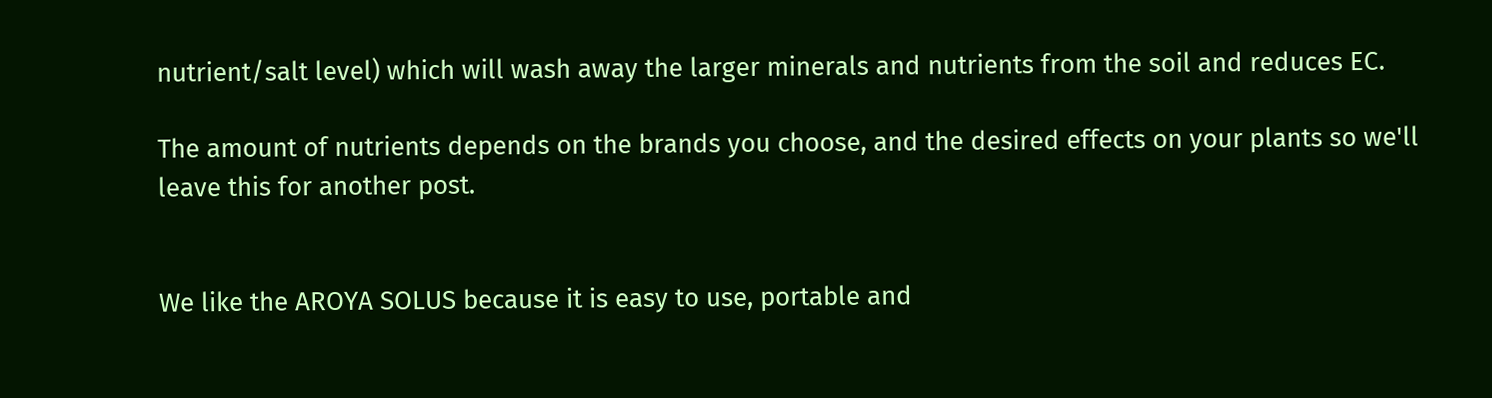nutrient/salt level) which will wash away the larger minerals and nutrients from the soil and reduces EC.

The amount of nutrients depends on the brands you choose, and the desired effects on your plants so we'll leave this for another post.


We like the AROYA SOLUS because it is easy to use, portable and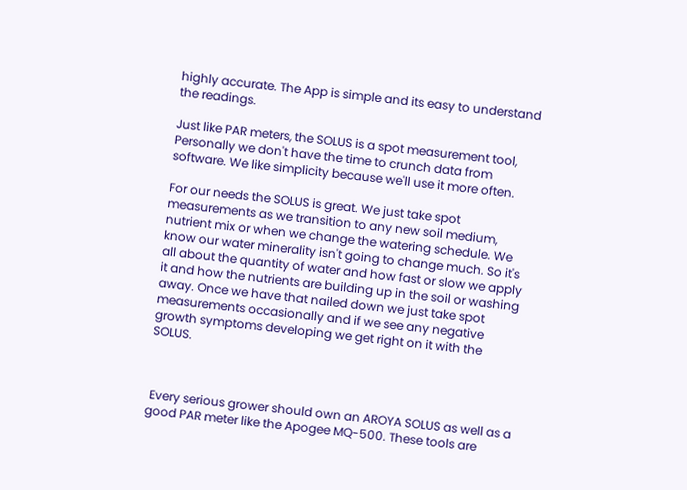highly accurate. The App is simple and its easy to understand the readings.

Just like PAR meters, the SOLUS is a spot measurement tool, Personally we don't have the time to crunch data from software. We like simplicity because we'll use it more often.

For our needs the SOLUS is great. We just take spot measurements as we transition to any new soil medium, nutrient mix or when we change the watering schedule. We know our water minerality isn't going to change much. So it's all about the quantity of water and how fast or slow we apply it and how the nutrients are building up in the soil or washing away. Once we have that nailed down we just take spot measurements occasionally and if we see any negative growth symptoms developing we get right on it with the SOLUS.



 Every serious grower should own an AROYA SOLUS as well as a good PAR meter like the Apogee MQ-500. These tools are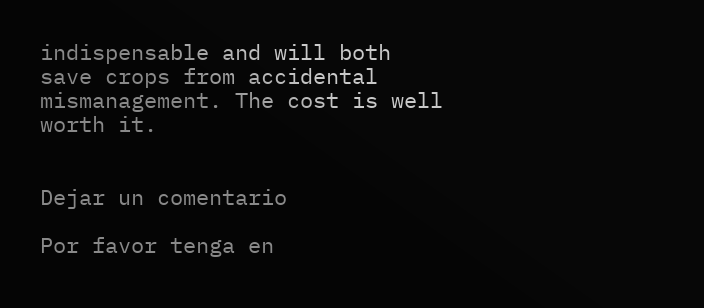indispensable and will both save crops from accidental mismanagement. The cost is well worth it.


Dejar un comentario

Por favor tenga en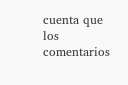cuenta que los comentarios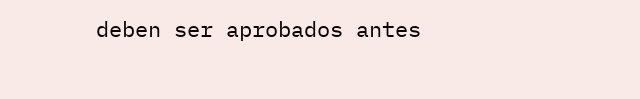deben ser aprobados antes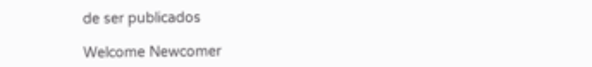de ser publicados

Welcome Newcomer